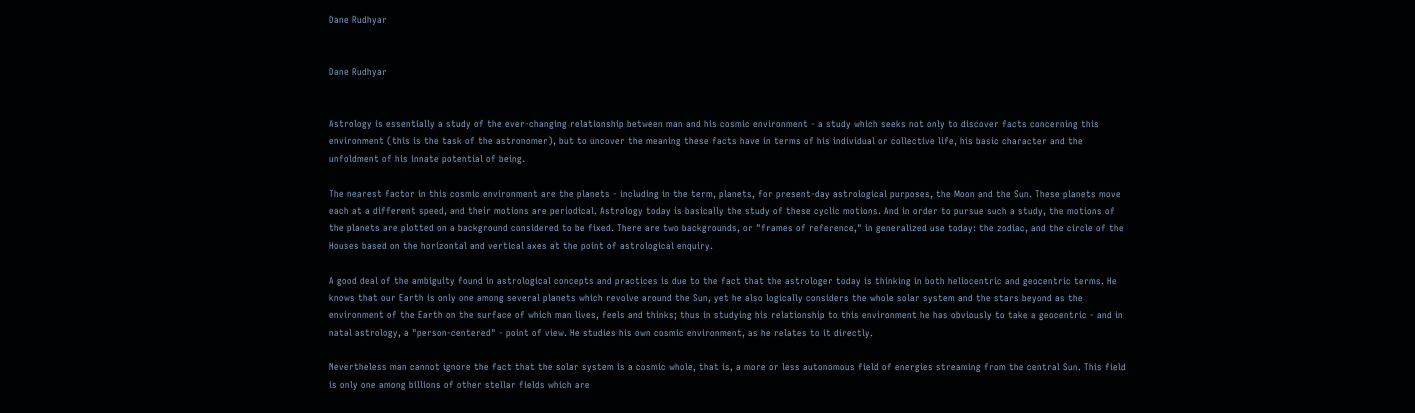Dane Rudhyar


Dane Rudhyar


Astrology is essentially a study of the ever-changing relationship between man and his cosmic environment - a study which seeks not only to discover facts concerning this environment (this is the task of the astronomer), but to uncover the meaning these facts have in terms of his individual or collective life, his basic character and the unfoldment of his innate potential of being.

The nearest factor in this cosmic environment are the planets - including in the term, planets, for present-day astrological purposes, the Moon and the Sun. These planets move each at a different speed, and their motions are periodical. Astrology today is basically the study of these cyclic motions. And in order to pursue such a study, the motions of the planets are plotted on a background considered to be fixed. There are two backgrounds, or "frames of reference," in generalized use today: the zodiac, and the circle of the Houses based on the horizontal and vertical axes at the point of astrological enquiry.

A good deal of the ambiguity found in astrological concepts and practices is due to the fact that the astrologer today is thinking in both heliocentric and geocentric terms. He knows that our Earth is only one among several planets which revolve around the Sun, yet he also logically considers the whole solar system and the stars beyond as the environment of the Earth on the surface of which man lives, feels and thinks; thus in studying his relationship to this environment he has obviously to take a geocentric - and in natal astrology, a "person-centered" - point of view. He studies his own cosmic environment, as he relates to it directly.

Nevertheless man cannot ignore the fact that the solar system is a cosmic whole, that is, a more or less autonomous field of energies streaming from the central Sun. This field is only one among billions of other stellar fields which are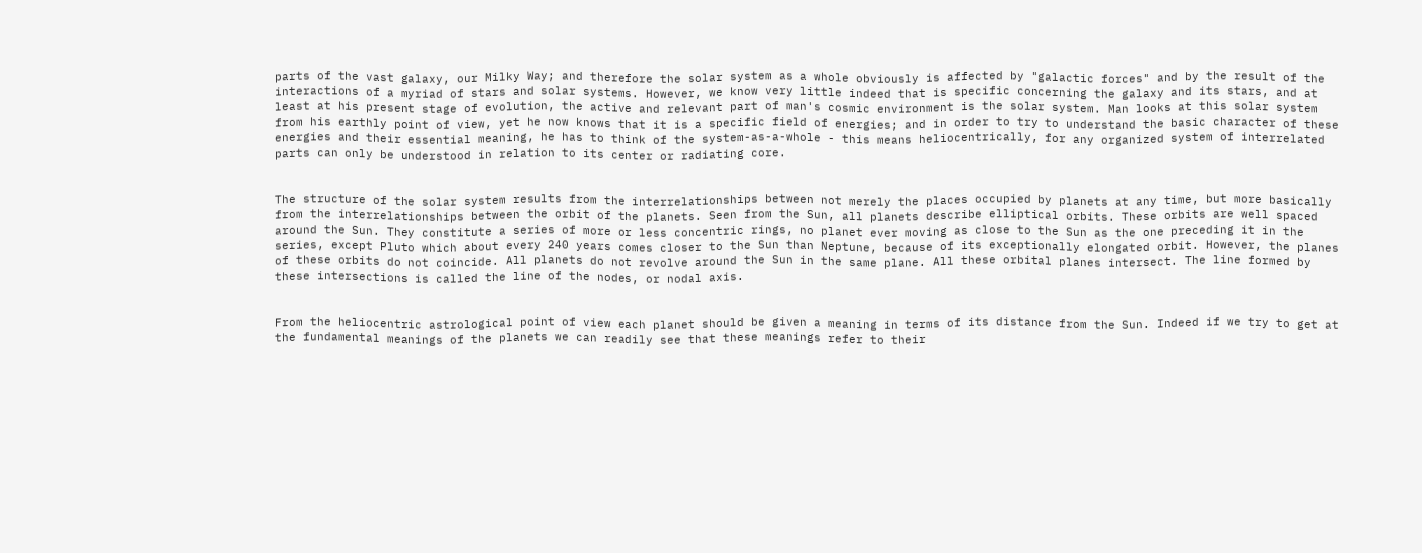parts of the vast galaxy, our Milky Way; and therefore the solar system as a whole obviously is affected by "galactic forces" and by the result of the interactions of a myriad of stars and solar systems. However, we know very little indeed that is specific concerning the galaxy and its stars, and at least at his present stage of evolution, the active and relevant part of man's cosmic environment is the solar system. Man looks at this solar system from his earthly point of view, yet he now knows that it is a specific field of energies; and in order to try to understand the basic character of these energies and their essential meaning, he has to think of the system-as-a-whole - this means heliocentrically, for any organized system of interrelated parts can only be understood in relation to its center or radiating core.


The structure of the solar system results from the interrelationships between not merely the places occupied by planets at any time, but more basically from the interrelationships between the orbit of the planets. Seen from the Sun, all planets describe elliptical orbits. These orbits are well spaced around the Sun. They constitute a series of more or less concentric rings, no planet ever moving as close to the Sun as the one preceding it in the series, except Pluto which about every 240 years comes closer to the Sun than Neptune, because of its exceptionally elongated orbit. However, the planes of these orbits do not coincide. All planets do not revolve around the Sun in the same plane. All these orbital planes intersect. The line formed by these intersections is called the line of the nodes, or nodal axis.


From the heliocentric astrological point of view each planet should be given a meaning in terms of its distance from the Sun. Indeed if we try to get at the fundamental meanings of the planets we can readily see that these meanings refer to their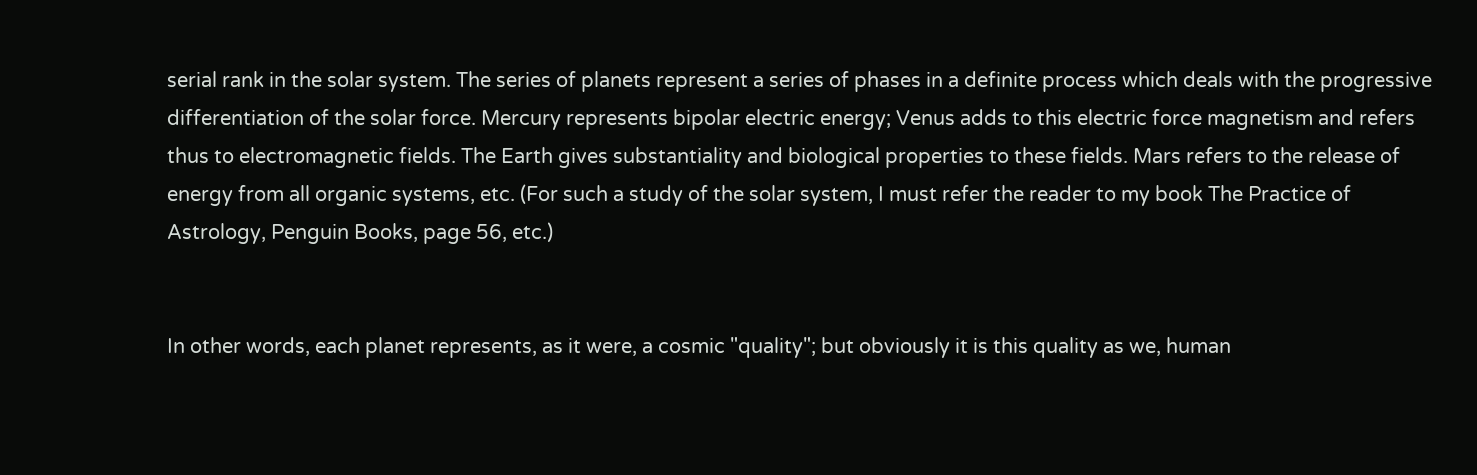serial rank in the solar system. The series of planets represent a series of phases in a definite process which deals with the progressive differentiation of the solar force. Mercury represents bipolar electric energy; Venus adds to this electric force magnetism and refers thus to electromagnetic fields. The Earth gives substantiality and biological properties to these fields. Mars refers to the release of energy from all organic systems, etc. (For such a study of the solar system, I must refer the reader to my book The Practice of Astrology, Penguin Books, page 56, etc.)


In other words, each planet represents, as it were, a cosmic "quality"; but obviously it is this quality as we, human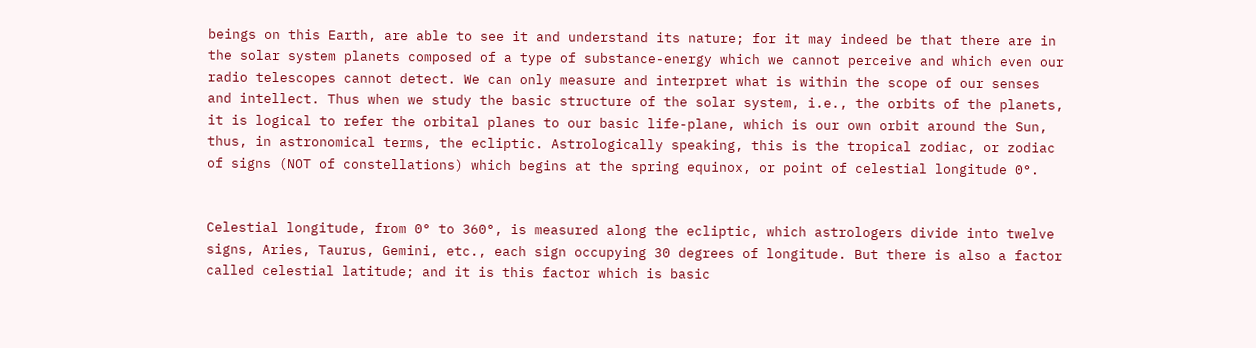beings on this Earth, are able to see it and understand its nature; for it may indeed be that there are in the solar system planets composed of a type of substance-energy which we cannot perceive and which even our radio telescopes cannot detect. We can only measure and interpret what is within the scope of our senses and intellect. Thus when we study the basic structure of the solar system, i.e., the orbits of the planets, it is logical to refer the orbital planes to our basic life-plane, which is our own orbit around the Sun, thus, in astronomical terms, the ecliptic. Astrologically speaking, this is the tropical zodiac, or zodiac of signs (NOT of constellations) which begins at the spring equinox, or point of celestial longitude 0°.


Celestial longitude, from 0° to 360°, is measured along the ecliptic, which astrologers divide into twelve signs, Aries, Taurus, Gemini, etc., each sign occupying 30 degrees of longitude. But there is also a factor called celestial latitude; and it is this factor which is basic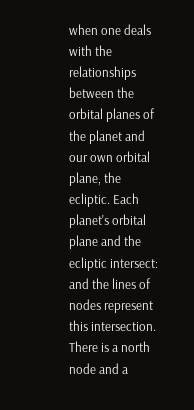when one deals with the relationships between the orbital planes of the planet and our own orbital plane, the ecliptic. Each planet's orbital plane and the ecliptic intersect: and the lines of nodes represent this intersection. There is a north node and a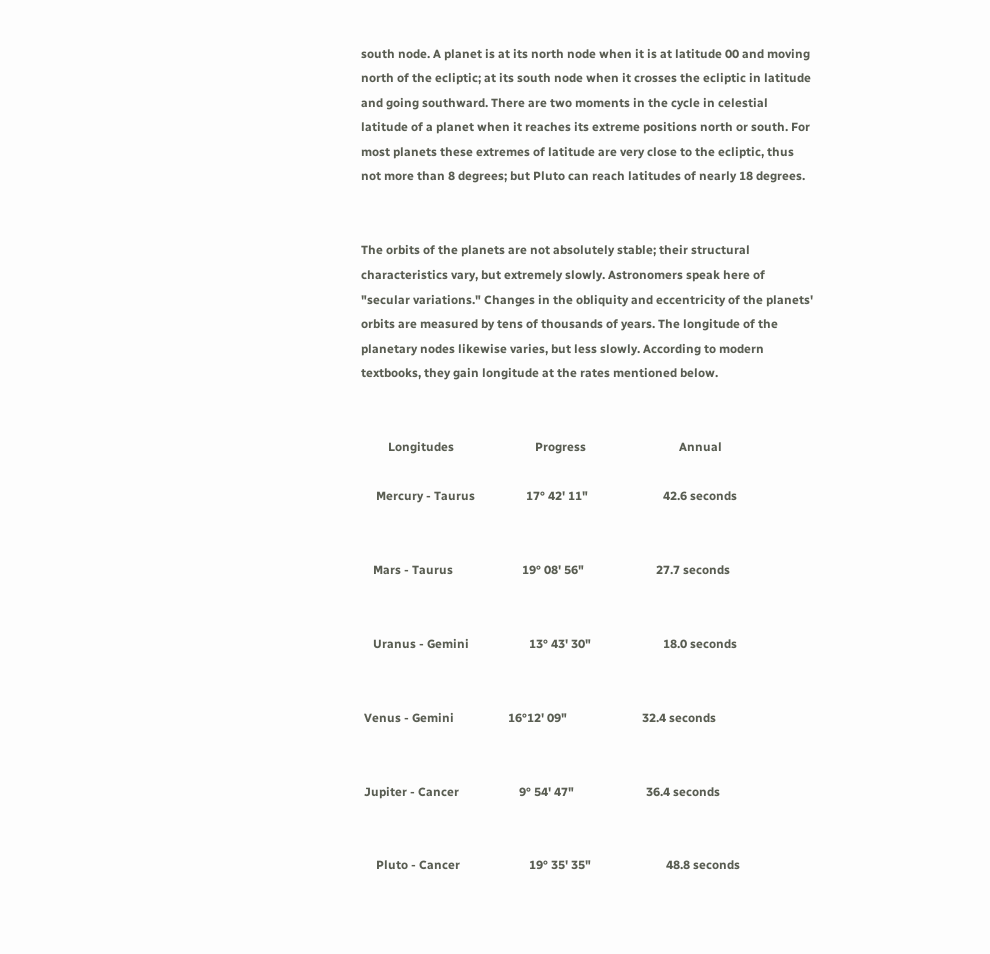south node. A planet is at its north node when it is at latitude 00 and moving north of the ecliptic; at its south node when it crosses the ecliptic in latitude and going southward. There are two moments in the cycle in celestial latitude of a planet when it reaches its extreme positions north or south. For most planets these extremes of latitude are very close to the ecliptic, thus not more than 8 degrees; but Pluto can reach latitudes of nearly 18 degrees.


The orbits of the planets are not absolutely stable; their structural characteristics vary, but extremely slowly. Astronomers speak here of "secular variations." Changes in the obliquity and eccentricity of the planets' orbits are measured by tens of thousands of years. The longitude of the planetary nodes likewise varies, but less slowly. According to modern textbooks, they gain longitude at the rates mentioned below.


         Longitudes                           Progress                               Annual

     Mercury - Taurus                 17° 42' 11"                         42.6 seconds


    Mars - Taurus                       19° 08' 56"                        27.7 seconds


    Uranus - Gemini                    13° 43' 30"                        18.0 seconds


 Venus - Gemini                  16°12' 09"                         32.4 seconds


 Jupiter - Cancer                    9° 54' 47"                        36.4 seconds


     Pluto - Cancer                       19° 35' 35"                         48.8 seconds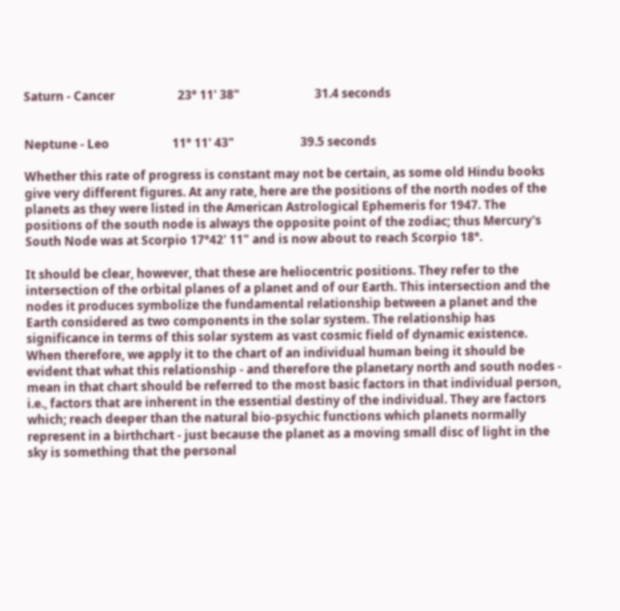Saturn - Cancer                     23° 11' 38"                         31.4 seconds


Neptune - Leo                     11° 11' 43"                      39.5 seconds

Whether this rate of progress is constant may not be certain, as some old Hindu books give very different figures. At any rate, here are the positions of the north nodes of the planets as they were listed in the American Astrological Ephemeris for 1947. The positions of the south node is always the opposite point of the zodiac; thus Mercury's South Node was at Scorpio 17°42' 11" and is now about to reach Scorpio 18°.

It should be clear, however, that these are heliocentric positions. They refer to the intersection of the orbital planes of a planet and of our Earth. This intersection and the nodes it produces symbolize the fundamental relationship between a planet and the Earth considered as two components in the solar system. The relationship has significance in terms of this solar system as vast cosmic field of dynamic existence. When therefore, we apply it to the chart of an individual human being it should be evident that what this relationship - and therefore the planetary north and south nodes - mean in that chart should be referred to the most basic factors in that individual person, i.e., factors that are inherent in the essential destiny of the individual. They are factors which; reach deeper than the natural bio-psychic functions which planets normally represent in a birthchart - just because the planet as a moving small disc of light in the sky is something that the personal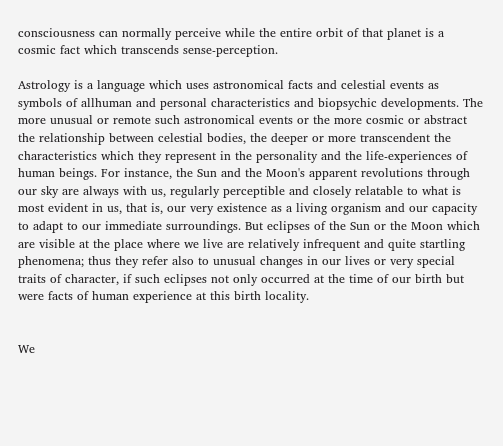consciousness can normally perceive while the entire orbit of that planet is a cosmic fact which transcends sense-perception.

Astrology is a language which uses astronomical facts and celestial events as symbols of allhuman and personal characteristics and biopsychic developments. The more unusual or remote such astronomical events or the more cosmic or abstract the relationship between celestial bodies, the deeper or more transcendent the characteristics which they represent in the personality and the life-experiences of human beings. For instance, the Sun and the Moon's apparent revolutions through our sky are always with us, regularly perceptible and closely relatable to what is most evident in us, that is, our very existence as a living organism and our capacity to adapt to our immediate surroundings. But eclipses of the Sun or the Moon which are visible at the place where we live are relatively infrequent and quite startling phenomena; thus they refer also to unusual changes in our lives or very special traits of character, if such eclipses not only occurred at the time of our birth but were facts of human experience at this birth locality.


We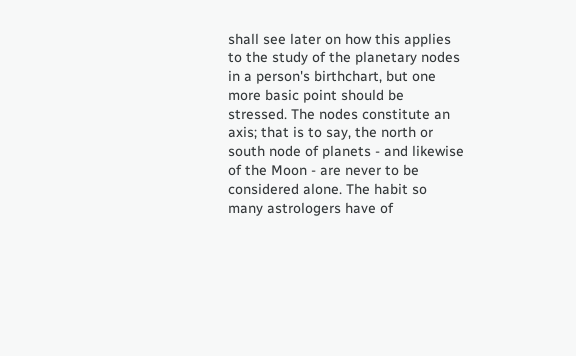shall see later on how this applies to the study of the planetary nodes in a person's birthchart, but one more basic point should be stressed. The nodes constitute an axis; that is to say, the north or south node of planets - and likewise of the Moon - are never to be considered alone. The habit so many astrologers have of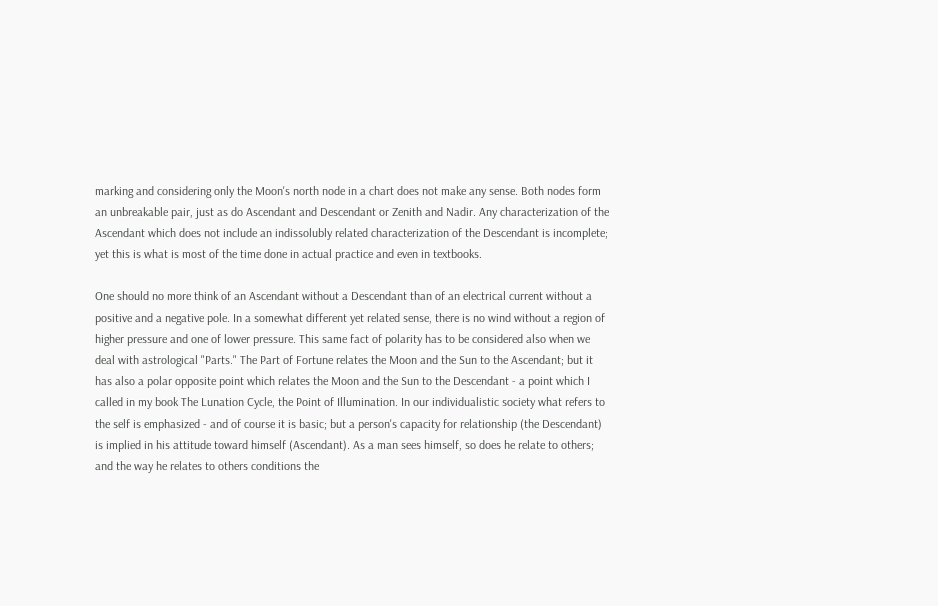marking and considering only the Moon's north node in a chart does not make any sense. Both nodes form an unbreakable pair, just as do Ascendant and Descendant or Zenith and Nadir. Any characterization of the Ascendant which does not include an indissolubly related characterization of the Descendant is incomplete; yet this is what is most of the time done in actual practice and even in textbooks.

One should no more think of an Ascendant without a Descendant than of an electrical current without a positive and a negative pole. In a somewhat different yet related sense, there is no wind without a region of higher pressure and one of lower pressure. This same fact of polarity has to be considered also when we deal with astrological "Parts." The Part of Fortune relates the Moon and the Sun to the Ascendant; but it has also a polar opposite point which relates the Moon and the Sun to the Descendant - a point which I called in my book The Lunation Cycle, the Point of Illumination. In our individualistic society what refers to the self is emphasized - and of course it is basic; but a person's capacity for relationship (the Descendant) is implied in his attitude toward himself (Ascendant). As a man sees himself, so does he relate to others; and the way he relates to others conditions the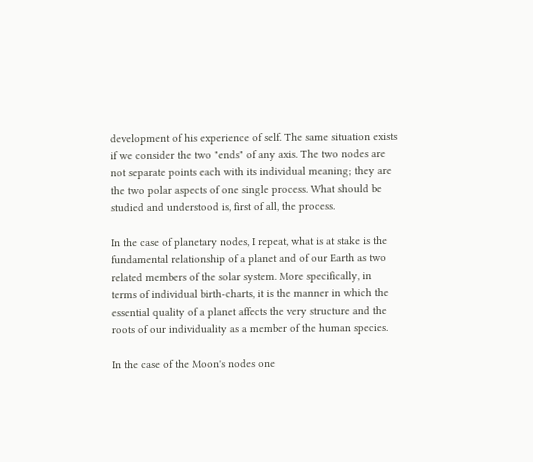development of his experience of self. The same situation exists if we consider the two "ends" of any axis. The two nodes are not separate points each with its individual meaning; they are the two polar aspects of one single process. What should be studied and understood is, first of all, the process.

In the case of planetary nodes, I repeat, what is at stake is the fundamental relationship of a planet and of our Earth as two related members of the solar system. More specifically, in terms of individual birth-charts, it is the manner in which the essential quality of a planet affects the very structure and the roots of our individuality as a member of the human species.

In the case of the Moon's nodes one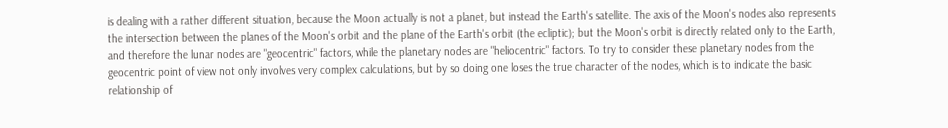is dealing with a rather different situation, because the Moon actually is not a planet, but instead the Earth's satellite. The axis of the Moon's nodes also represents the intersection between the planes of the Moon's orbit and the plane of the Earth's orbit (the ecliptic); but the Moon's orbit is directly related only to the Earth, and therefore the lunar nodes are "geocentric" factors, while the planetary nodes are "heliocentric" factors. To try to consider these planetary nodes from the geocentric point of view not only involves very complex calculations, but by so doing one loses the true character of the nodes, which is to indicate the basic relationship of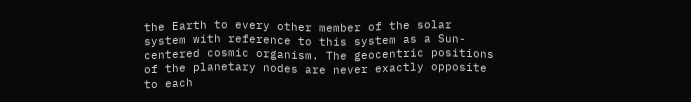the Earth to every other member of the solar system with reference to this system as a Sun-centered cosmic organism. The geocentric positions of the planetary nodes are never exactly opposite to each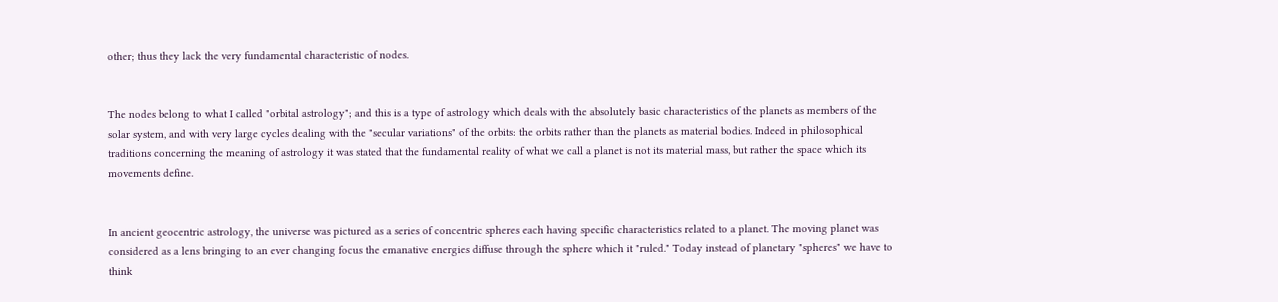other; thus they lack the very fundamental characteristic of nodes.


The nodes belong to what I called "orbital astrology"; and this is a type of astrology which deals with the absolutely basic characteristics of the planets as members of the solar system, and with very large cycles dealing with the "secular variations" of the orbits: the orbits rather than the planets as material bodies. Indeed in philosophical traditions concerning the meaning of astrology it was stated that the fundamental reality of what we call a planet is not its material mass, but rather the space which its movements define.


In ancient geocentric astrology, the universe was pictured as a series of concentric spheres each having specific characteristics related to a planet. The moving planet was considered as a lens bringing to an ever changing focus the emanative energies diffuse through the sphere which it "ruled." Today instead of planetary "spheres" we have to think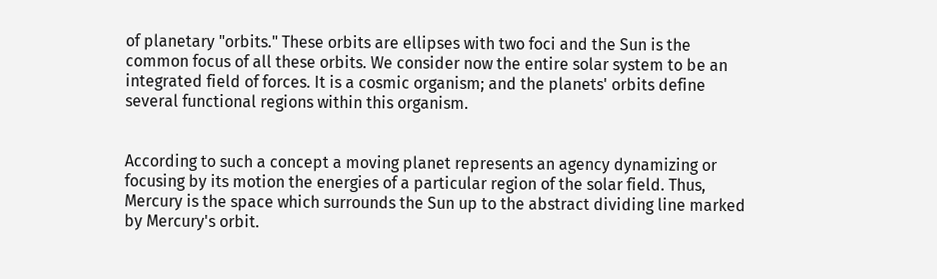of planetary "orbits." These orbits are ellipses with two foci and the Sun is the common focus of all these orbits. We consider now the entire solar system to be an integrated field of forces. It is a cosmic organism; and the planets' orbits define several functional regions within this organism.


According to such a concept a moving planet represents an agency dynamizing or focusing by its motion the energies of a particular region of the solar field. Thus, Mercury is the space which surrounds the Sun up to the abstract dividing line marked by Mercury's orbit.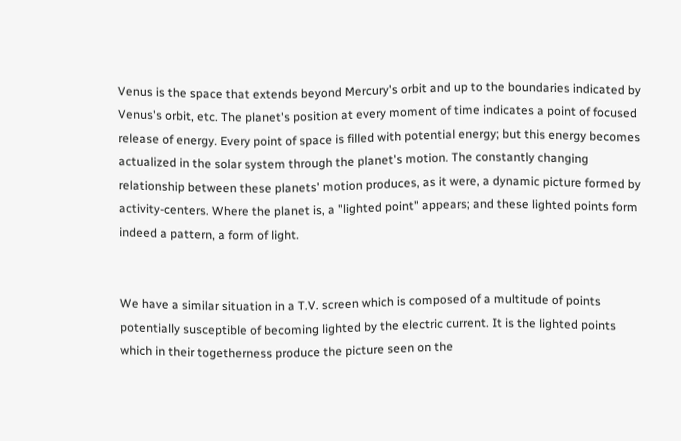Venus is the space that extends beyond Mercury's orbit and up to the boundaries indicated by Venus's orbit, etc. The planet's position at every moment of time indicates a point of focused release of energy. Every point of space is filled with potential energy; but this energy becomes actualized in the solar system through the planet's motion. The constantly changing relationship between these planets' motion produces, as it were, a dynamic picture formed by activity-centers. Where the planet is, a "lighted point" appears; and these lighted points form indeed a pattern, a form of light.


We have a similar situation in a T.V. screen which is composed of a multitude of points potentially susceptible of becoming lighted by the electric current. It is the lighted points which in their togetherness produce the picture seen on the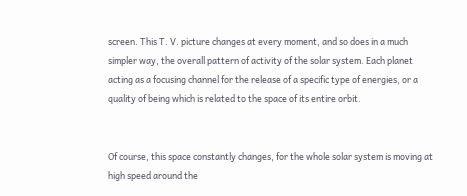screen. This T. V. picture changes at every moment, and so does in a much simpler way, the overall pattern of activity of the solar system. Each planet acting as a focusing channel for the release of a specific type of energies, or a quality of being which is related to the space of its entire orbit.


Of course, this space constantly changes, for the whole solar system is moving at high speed around the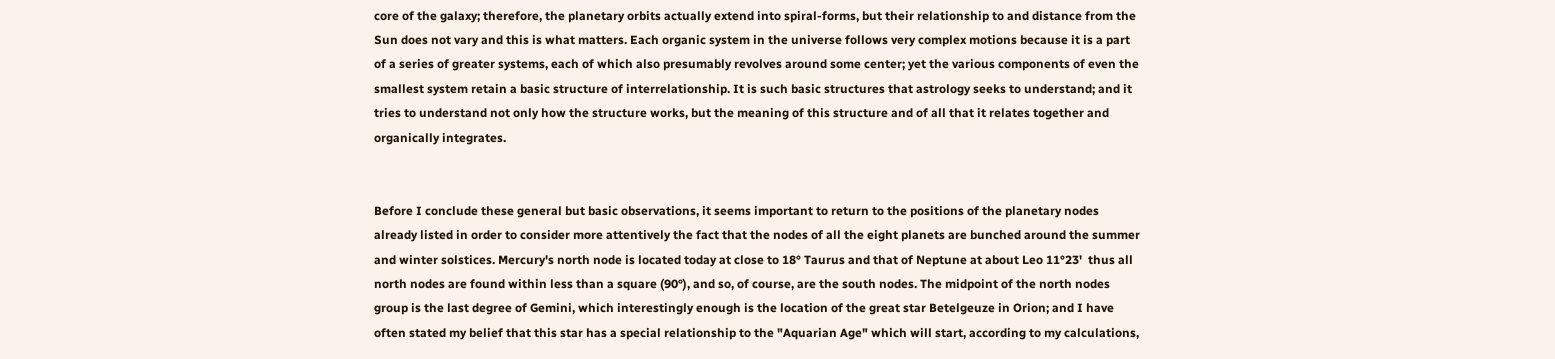core of the galaxy; therefore, the planetary orbits actually extend into spiral-forms, but their relationship to and distance from the Sun does not vary and this is what matters. Each organic system in the universe follows very complex motions because it is a part of a series of greater systems, each of which also presumably revolves around some center; yet the various components of even the smallest system retain a basic structure of interrelationship. It is such basic structures that astrology seeks to understand; and it tries to understand not only how the structure works, but the meaning of this structure and of all that it relates together and organically integrates.


Before I conclude these general but basic observations, it seems important to return to the positions of the planetary nodes already listed in order to consider more attentively the fact that the nodes of all the eight planets are bunched around the summer and winter solstices. Mercury's north node is located today at close to 18° Taurus and that of Neptune at about Leo 11°23'  thus all north nodes are found within less than a square (90°), and so, of course, are the south nodes. The midpoint of the north nodes group is the last degree of Gemini, which interestingly enough is the location of the great star Betelgeuze in Orion; and I have often stated my belief that this star has a special relationship to the "Aquarian Age" which will start, according to my calculations,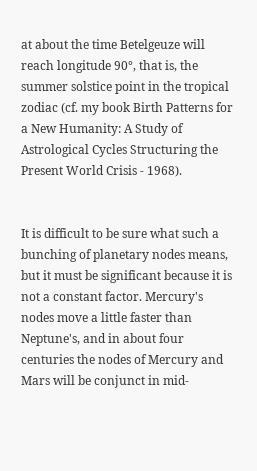at about the time Betelgeuze will reach longitude 90°, that is, the summer solstice point in the tropical zodiac (cf. my book Birth Patterns for a New Humanity: A Study of Astrological Cycles Structuring the Present World Crisis - 1968).


It is difficult to be sure what such a bunching of planetary nodes means, but it must be significant because it is not a constant factor. Mercury's nodes move a little faster than Neptune's, and in about four centuries the nodes of Mercury and Mars will be conjunct in mid-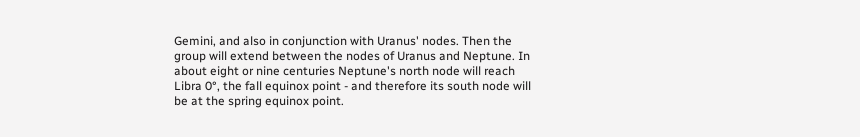Gemini, and also in conjunction with Uranus' nodes. Then the group will extend between the nodes of Uranus and Neptune. In about eight or nine centuries Neptune's north node will reach Libra 0°, the fall equinox point - and therefore its south node will be at the spring equinox point.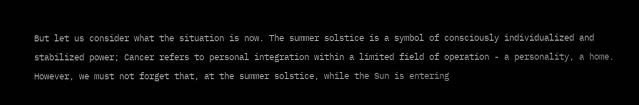But let us consider what the situation is now. The summer solstice is a symbol of consciously individualized and stabilized power; Cancer refers to personal integration within a limited field of operation - a personality, a home. However, we must not forget that, at the summer solstice, while the Sun is entering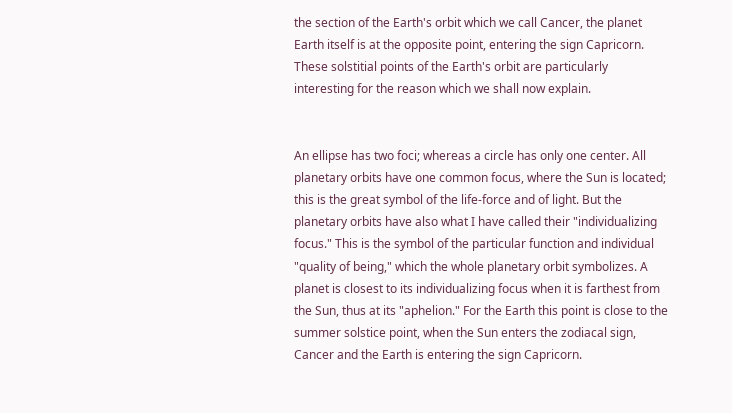the section of the Earth's orbit which we call Cancer, the planet Earth itself is at the opposite point, entering the sign Capricorn. These solstitial points of the Earth's orbit are particularly interesting for the reason which we shall now explain.


An ellipse has two foci; whereas a circle has only one center. All planetary orbits have one common focus, where the Sun is located; this is the great symbol of the life-force and of light. But the planetary orbits have also what I have called their "individualizing focus." This is the symbol of the particular function and individual "quality of being," which the whole planetary orbit symbolizes. A planet is closest to its individualizing focus when it is farthest from the Sun, thus at its "aphelion." For the Earth this point is close to the summer solstice point, when the Sun enters the zodiacal sign, Cancer and the Earth is entering the sign Capricorn.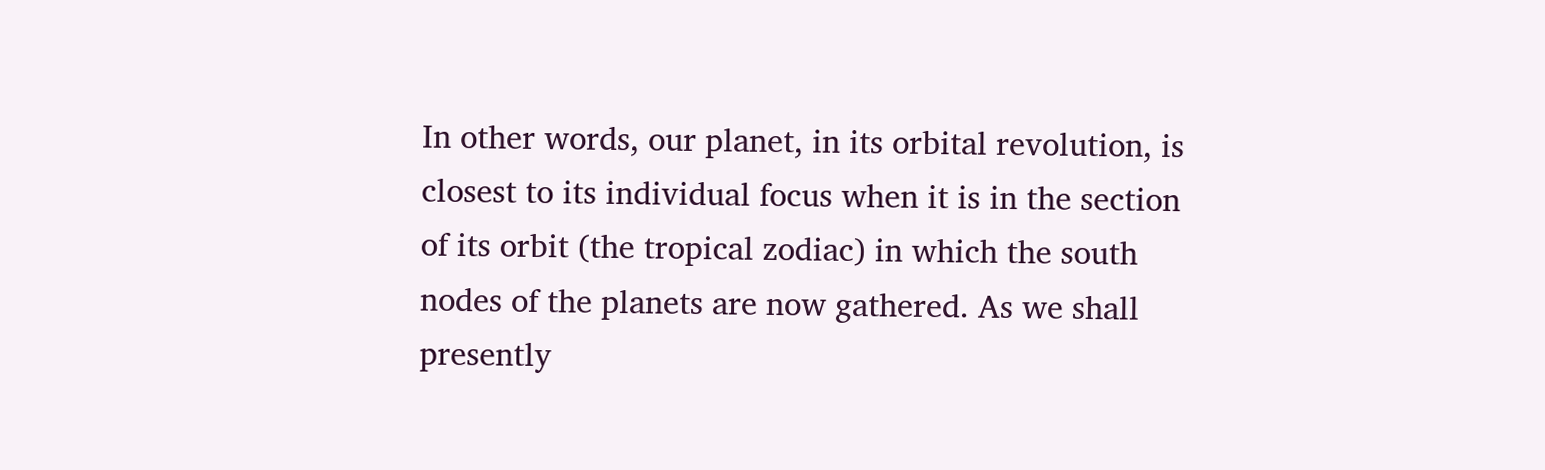In other words, our planet, in its orbital revolution, is closest to its individual focus when it is in the section of its orbit (the tropical zodiac) in which the south nodes of the planets are now gathered. As we shall presently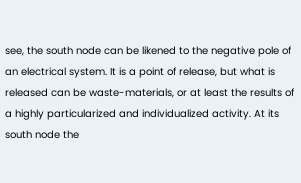see, the south node can be likened to the negative pole of an electrical system. It is a point of release, but what is released can be waste-materials, or at least the results of a highly particularized and individualized activity. At its south node the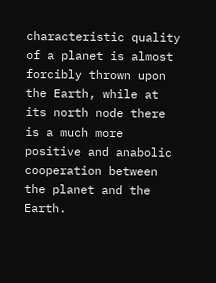characteristic quality of a planet is almost forcibly thrown upon the Earth, while at its north node there is a much more positive and anabolic cooperation between the planet and the Earth.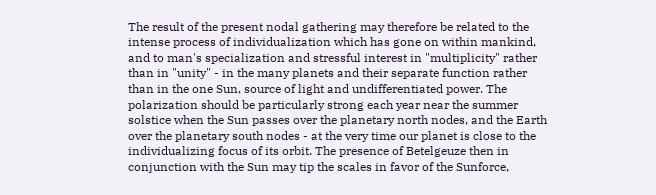The result of the present nodal gathering may therefore be related to the intense process of individualization which has gone on within mankind, and to man's specialization and stressful interest in "multiplicity" rather than in "unity" - in the many planets and their separate function rather than in the one Sun, source of light and undifferentiated power. The polarization should be particularly strong each year near the summer solstice when the Sun passes over the planetary north nodes, and the Earth over the planetary south nodes - at the very time our planet is close to the individualizing focus of its orbit. The presence of Betelgeuze then in conjunction with the Sun may tip the scales in favor of the Sunforce,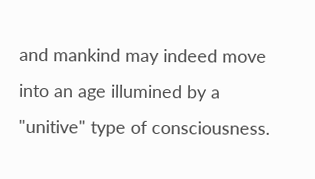and mankind may indeed move into an age illumined by a "unitive" type of consciousness.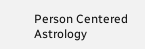Person Centered Astrology